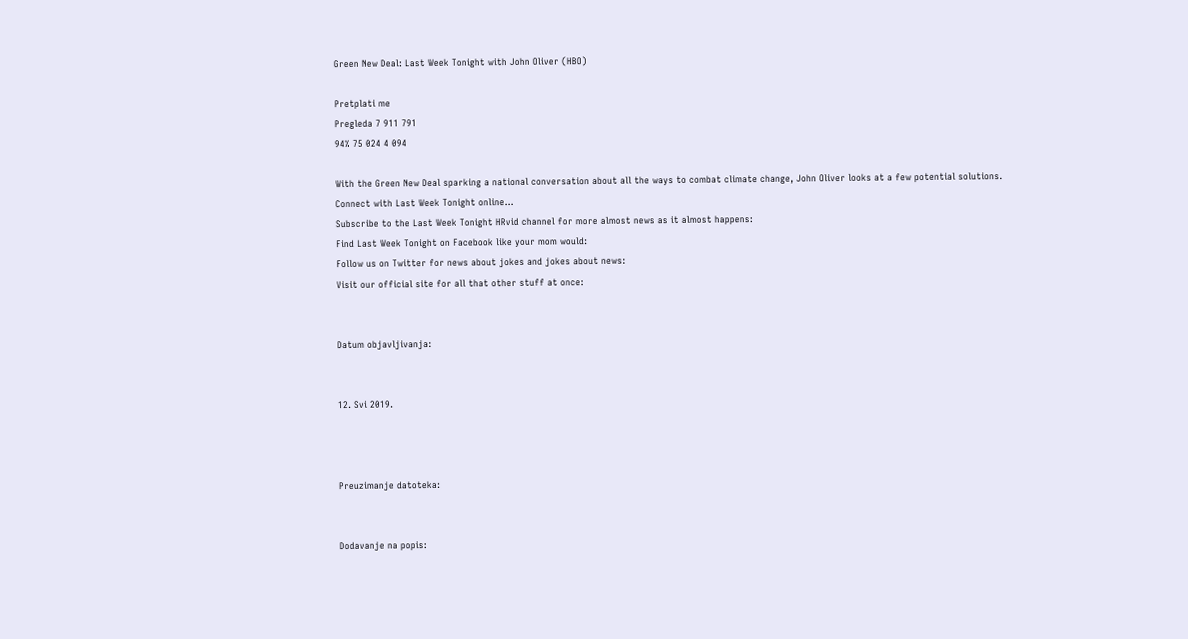Green New Deal: Last Week Tonight with John Oliver (HBO)

Pretplati me
Pregleda 7 911 791
94% 75 024 4 094

With the Green New Deal sparking a national conversation about all the ways to combat climate change, John Oliver looks at a few potential solutions.
Connect with Last Week Tonight online...
Subscribe to the Last Week Tonight HRvid channel for more almost news as it almost happens:
Find Last Week Tonight on Facebook like your mom would:
Follow us on Twitter for news about jokes and jokes about news:
Visit our official site for all that other stuff at once:


Datum objavljivanja:


12. Svi 2019.



Preuzimanje datoteka:


Dodavanje na popis: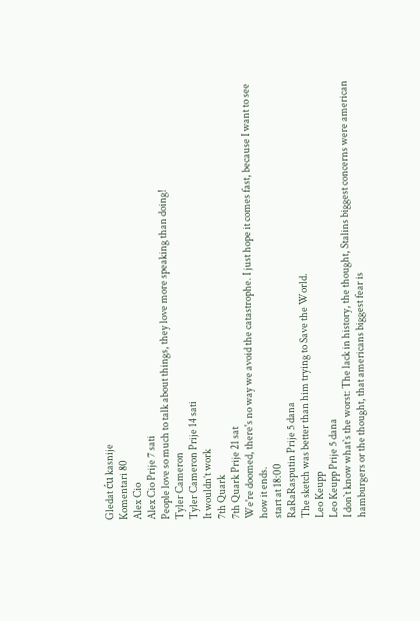Gledat ću kasnije
Komentari 80
Alex Cio
Alex Cio Prije 7 sati
People love so much to talk about things, they love more speaking than doing!
Tyler Cameron
Tyler Cameron Prije 14 sati
It wouldn’t work
7th Quark
7th Quark Prije 21 sat
We're doomed, there's no way we avoid the catastrophe. I just hope it comes fast, because I want to see how it ends.
start at 18:00
RaRaRasputin Prije 5 dana
The sketch was better than him trying to Save the World.
Leo Keupp
Leo Keupp Prije 5 dana
I don`t know what`s the worst: The lack in history, the thought, Stalins biggest concerns were american hamburgers or the thought, that americans biggest fear is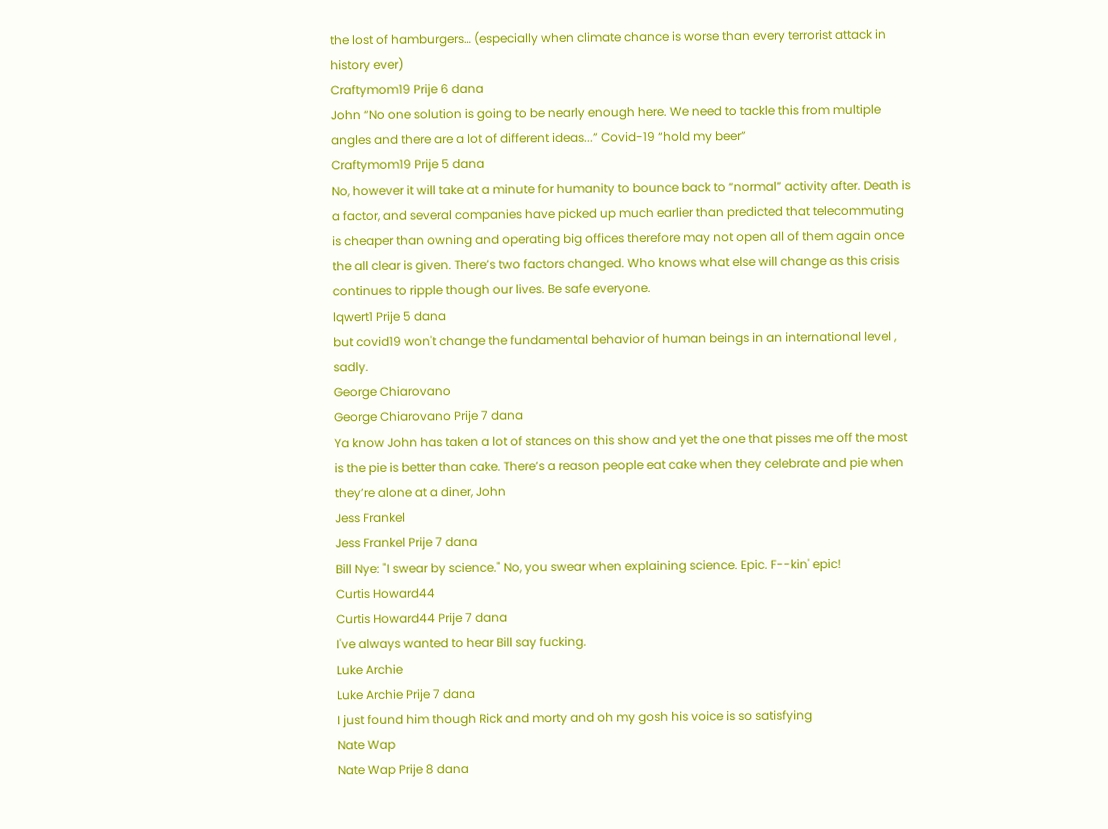the lost of hamburgers… (especially when climate chance is worse than every terrorist attack in history ever)
Craftymom19 Prije 6 dana
John “No one solution is going to be nearly enough here. We need to tackle this from multiple angles and there are a lot of different ideas...” Covid-19 “hold my beer”
Craftymom19 Prije 5 dana
No, however it will take at a minute for humanity to bounce back to “normal” activity after. Death is a factor, and several companies have picked up much earlier than predicted that telecommuting is cheaper than owning and operating big offices therefore may not open all of them again once the all clear is given. There’s two factors changed. Who knows what else will change as this crisis continues to ripple though our lives. Be safe everyone.
lqwert1 Prije 5 dana
but covid19 won't change the fundamental behavior of human beings in an international level , sadly.
George Chiarovano
George Chiarovano Prije 7 dana
Ya know John has taken a lot of stances on this show and yet the one that pisses me off the most is the pie is better than cake. There’s a reason people eat cake when they celebrate and pie when they’re alone at a diner, John
Jess Frankel
Jess Frankel Prije 7 dana
Bill Nye: "I swear by science." No, you swear when explaining science. Epic. F--kin' epic!
Curtis Howard44
Curtis Howard44 Prije 7 dana
I've always wanted to hear Bill say fucking.
Luke Archie
Luke Archie Prije 7 dana
I just found him though Rick and morty and oh my gosh his voice is so satisfying
Nate Wap
Nate Wap Prije 8 dana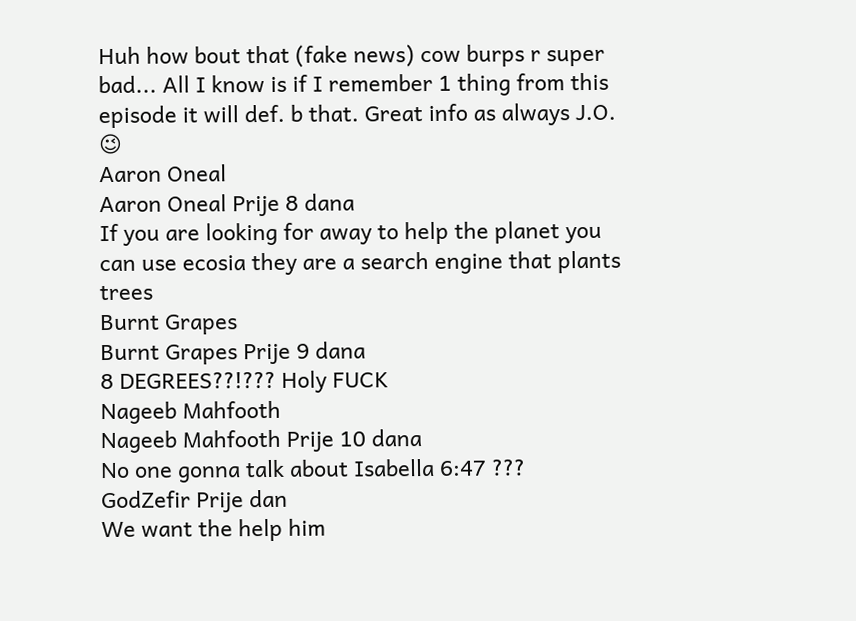Huh how bout that (fake news) cow burps r super bad... All I know is if I remember 1 thing from this episode it will def. b that. Great info as always J.O. 😉
Aaron Oneal
Aaron Oneal Prije 8 dana
If you are looking for away to help the planet you can use ecosia they are a search engine that plants trees
Burnt Grapes
Burnt Grapes Prije 9 dana
8 DEGREES??!??? Holy FUCK
Nageeb Mahfooth
Nageeb Mahfooth Prije 10 dana
No one gonna talk about Isabella 6:47 ???
GodZefir Prije dan
We want the help him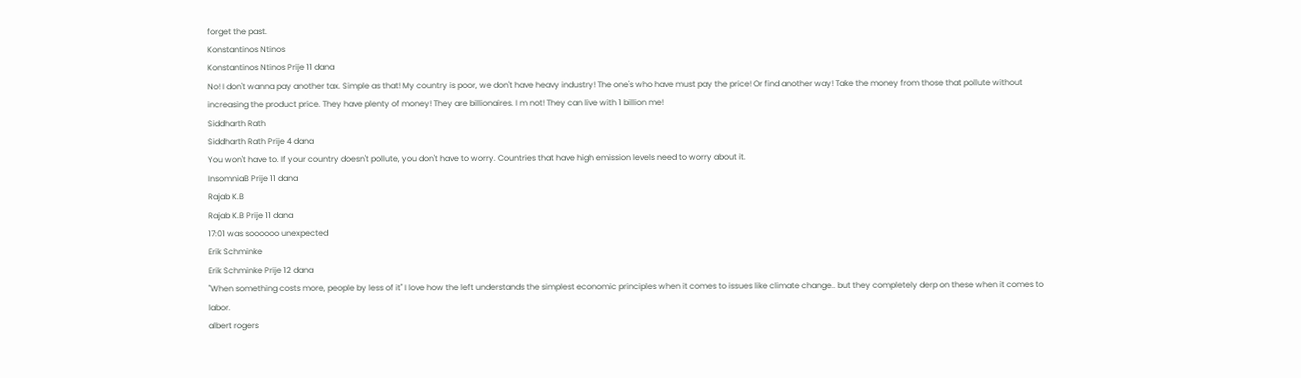forget the past.
Konstantinos Ntinos
Konstantinos Ntinos Prije 11 dana
No! I don't wanna pay another tax. Simple as that! My country is poor, we don't have heavy industry! The one's who have must pay the price! Or find another way! Take the money from those that pollute without increasing the product price. They have plenty of money! They are billionaires. I m not! They can live with 1 billion me!
Siddharth Rath
Siddharth Rath Prije 4 dana
You won't have to. If your country doesn't pollute, you don't have to worry. Countries that have high emission levels need to worry about it.
InsomniaB Prije 11 dana
Rajab K.B
Rajab K.B Prije 11 dana
17:01 was soooooo unexpected
Erik Schminke
Erik Schminke Prije 12 dana
"When something costs more, people by less of it" I love how the left understands the simplest economic principles when it comes to issues like climate change.. but they completely derp on these when it comes to labor.
albert rogers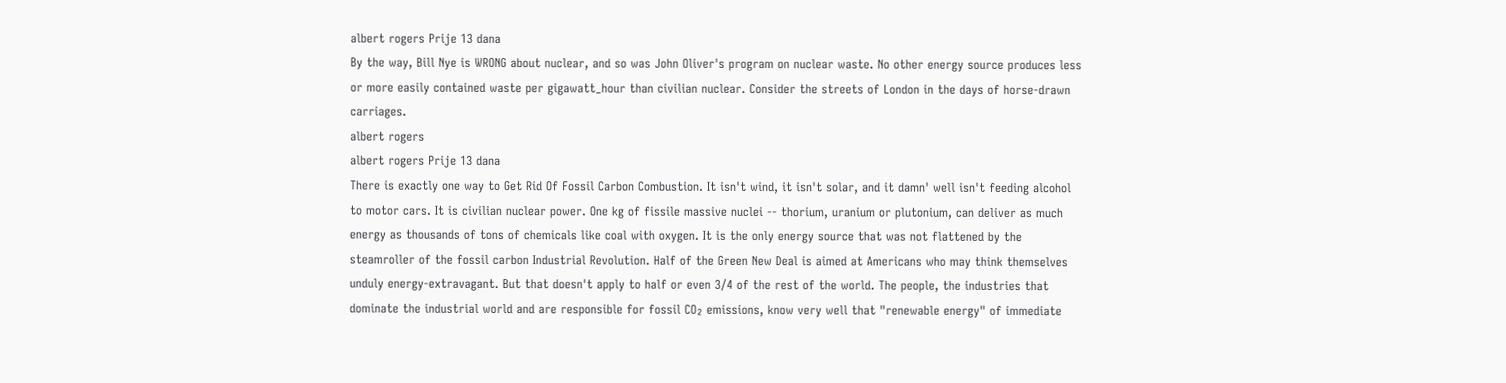albert rogers Prije 13 dana
By the way, Bill Nye is WRONG about nuclear, and so was John Oliver's program on nuclear waste. No other energy source produces less or more easily contained waste per gigawatt_hour than civilian nuclear. Consider the streets of London in the days of horse-drawn carriages.
albert rogers
albert rogers Prije 13 dana
There is exactly one way to Get Rid Of Fossil Carbon Combustion. It isn't wind, it isn't solar, and it damn' well isn't feeding alcohol to motor cars. It is civilian nuclear power. One kg of fissile massive nuclei -- thorium, uranium or plutonium, can deliver as much energy as thousands of tons of chemicals like coal with oxygen. It is the only energy source that was not flattened by the steamroller of the fossil carbon Industrial Revolution. Half of the Green New Deal is aimed at Americans who may think themselves unduly energy-extravagant. But that doesn't apply to half or even 3/4 of the rest of the world. The people, the industries that dominate the industrial world and are responsible for fossil CO₂ emissions, know very well that "renewable energy" of immediate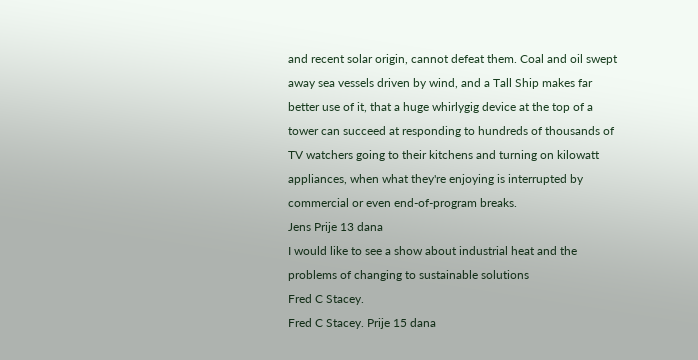and recent solar origin, cannot defeat them. Coal and oil swept away sea vessels driven by wind, and a Tall Ship makes far better use of it, that a huge whirlygig device at the top of a tower can succeed at responding to hundreds of thousands of TV watchers going to their kitchens and turning on kilowatt appliances, when what they're enjoying is interrupted by commercial or even end-of-program breaks.
Jens Prije 13 dana
I would like to see a show about industrial heat and the problems of changing to sustainable solutions
Fred C Stacey.
Fred C Stacey. Prije 15 dana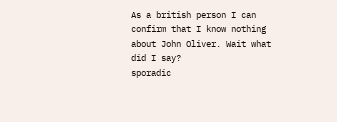As a british person I can confirm that I know nothing about John Oliver. Wait what did I say?
sporadic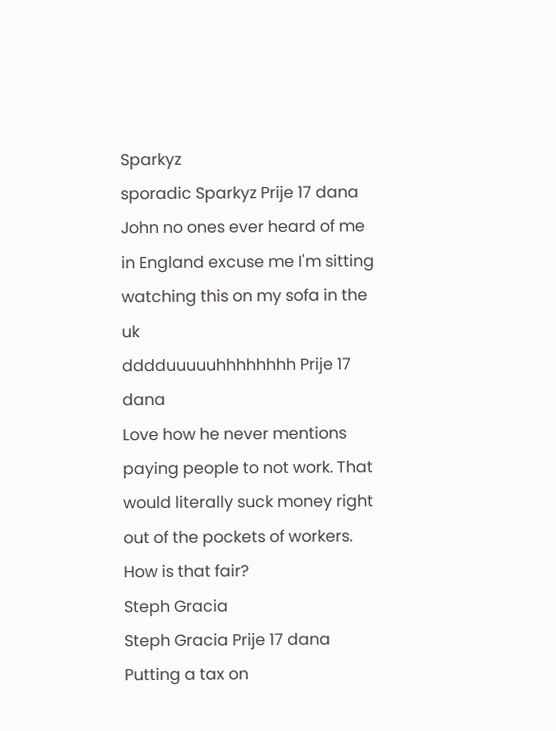Sparkyz
sporadic Sparkyz Prije 17 dana
John no ones ever heard of me in England excuse me I'm sitting watching this on my sofa in the uk
dddduuuuuhhhhhhhh Prije 17 dana
Love how he never mentions paying people to not work. That would literally suck money right out of the pockets of workers. How is that fair?
Steph Gracia
Steph Gracia Prije 17 dana
Putting a tax on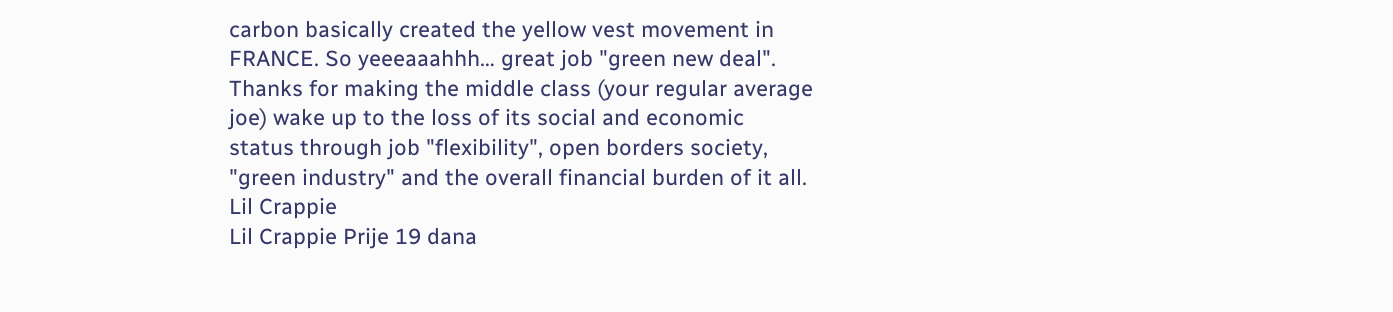carbon basically created the yellow vest movement in FRANCE. So yeeeaaahhh… great job "green new deal". Thanks for making the middle class (your regular average joe) wake up to the loss of its social and economic status through job "flexibility", open borders society, "green industry" and the overall financial burden of it all.
Lil Crappie
Lil Crappie Prije 19 dana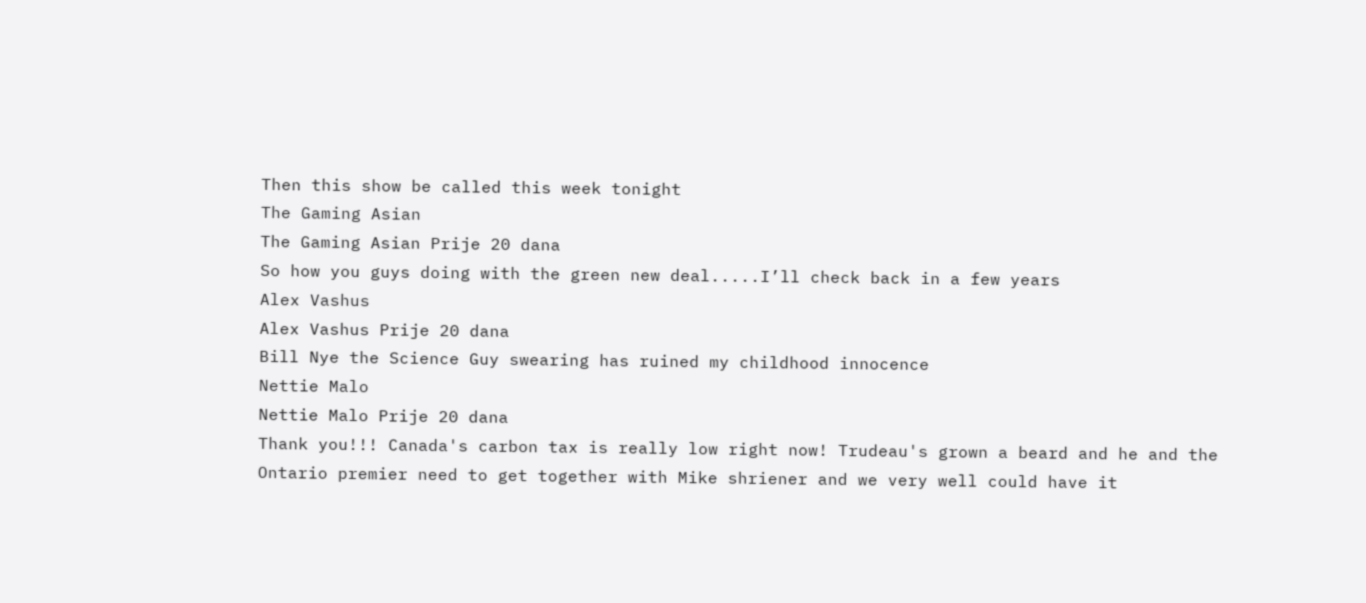Then this show be called this week tonight
The Gaming Asian
The Gaming Asian Prije 20 dana
So how you guys doing with the green new deal.....I’ll check back in a few years
Alex Vashus
Alex Vashus Prije 20 dana
Bill Nye the Science Guy swearing has ruined my childhood innocence
Nettie Malo
Nettie Malo Prije 20 dana
Thank you!!! Canada's carbon tax is really low right now! Trudeau's grown a beard and he and the Ontario premier need to get together with Mike shriener and we very well could have it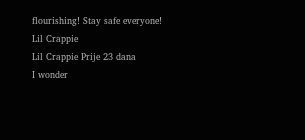flourishing! Stay safe everyone!
Lil Crappie
Lil Crappie Prije 23 dana
I wonder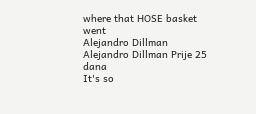where that HOSE basket went
Alejandro Dillman
Alejandro Dillman Prije 25 dana
It's so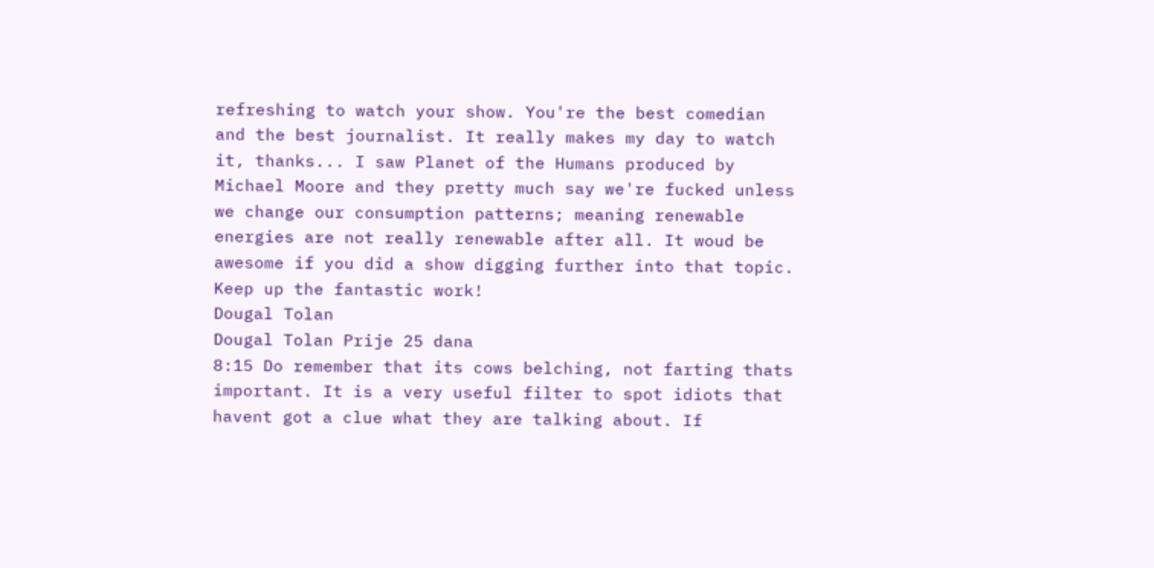refreshing to watch your show. You're the best comedian and the best journalist. It really makes my day to watch it, thanks... I saw Planet of the Humans produced by Michael Moore and they pretty much say we're fucked unless we change our consumption patterns; meaning renewable energies are not really renewable after all. It woud be awesome if you did a show digging further into that topic. Keep up the fantastic work!
Dougal Tolan
Dougal Tolan Prije 25 dana
8:15 Do remember that its cows belching, not farting thats important. It is a very useful filter to spot idiots that havent got a clue what they are talking about. If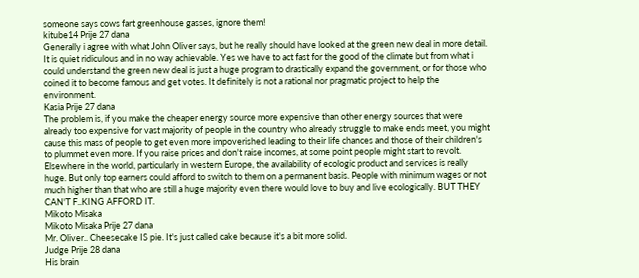someone says cows fart greenhouse gasses, ignore them!
kitube14 Prije 27 dana
Generally i agree with what John Oliver says, but he really should have looked at the green new deal in more detail. It is quiet ridiculous and in no way achievable. Yes we have to act fast for the good of the climate but from what i could understand the green new deal is just a huge program to drastically expand the government, or for those who coined it to become famous and get votes. It definitely is not a rational nor pragmatic project to help the environment.
Kasia Prije 27 dana
The problem is, if you make the cheaper energy source more expensive than other energy sources that were already too expensive for vast majority of people in the country who already struggle to make ends meet, you might cause this mass of people to get even more impoverished leading to their life chances and those of their children's to plummet even more. If you raise prices and don't raise incomes, at some point people might start to revolt. Elsewhere in the world, particularly in western Europe, the availability of ecologic product and services is really huge. But only top earners could afford to switch to them on a permanent basis. People with minimum wages or not much higher than that who are still a huge majority even there would love to buy and live ecologically. BUT THEY CAN'T F..KING AFFORD IT.
Mikoto Misaka
Mikoto Misaka Prije 27 dana
Mr. Oliver.. Cheesecake IS pie. It's just called cake because it's a bit more solid.
Judge Prije 28 dana
His brain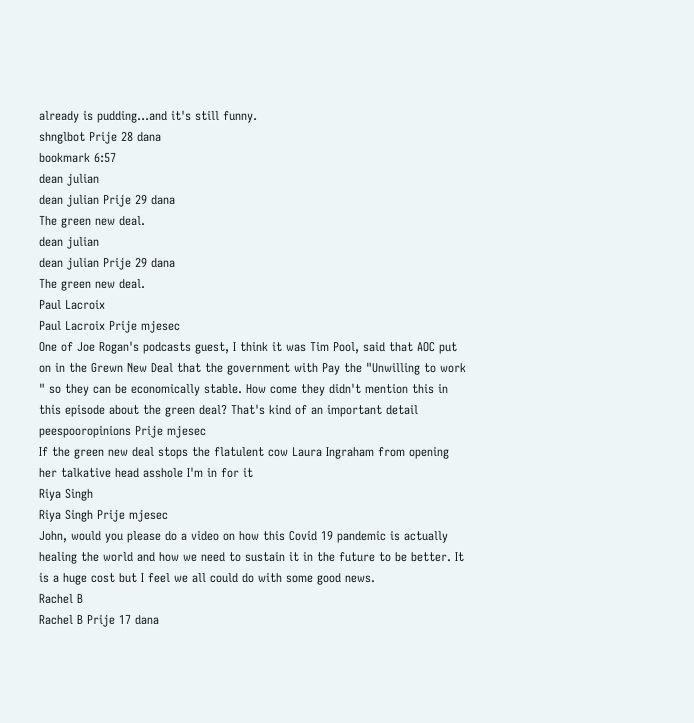already is pudding...and it's still funny.
shnglbot Prije 28 dana
bookmark 6:57
dean julian
dean julian Prije 29 dana
The green new deal.
dean julian
dean julian Prije 29 dana
The green new deal.
Paul Lacroix
Paul Lacroix Prije mjesec
One of Joe Rogan's podcasts guest, I think it was Tim Pool, said that AOC put on in the Grewn New Deal that the government with Pay the "Unwilling to work " so they can be economically stable. How come they didn't mention this in this episode about the green deal? That's kind of an important detail
peespooropinions Prije mjesec
If the green new deal stops the flatulent cow Laura Ingraham from opening her talkative head asshole I'm in for it
Riya Singh
Riya Singh Prije mjesec
John, would you please do a video on how this Covid 19 pandemic is actually healing the world and how we need to sustain it in the future to be better. It is a huge cost but I feel we all could do with some good news.
Rachel B
Rachel B Prije 17 dana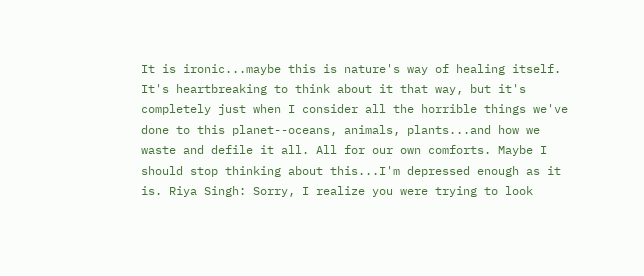It is ironic...maybe this is nature's way of healing itself. It's heartbreaking to think about it that way, but it's completely just when I consider all the horrible things we've done to this planet--oceans, animals, plants...and how we waste and defile it all. All for our own comforts. Maybe I should stop thinking about this...I'm depressed enough as it is. Riya Singh: Sorry, I realize you were trying to look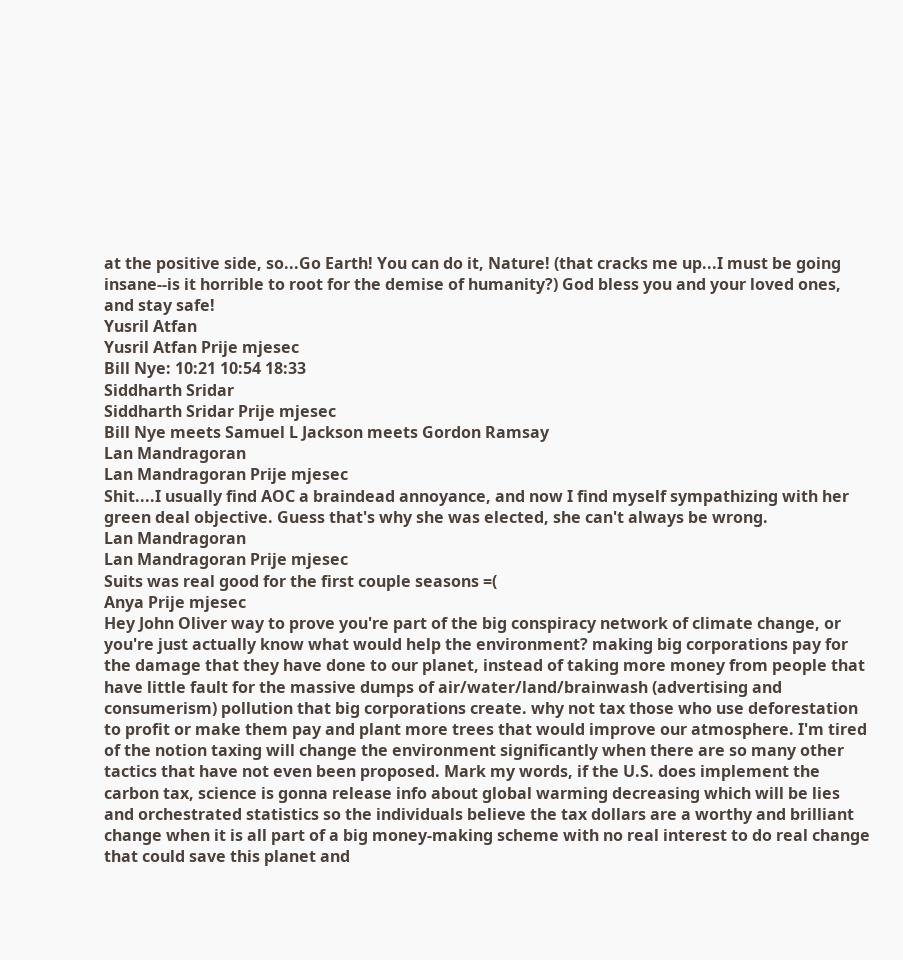at the positive side, so...Go Earth! You can do it, Nature! (that cracks me up...I must be going insane--is it horrible to root for the demise of humanity?) God bless you and your loved ones, and stay safe!
Yusril Atfan
Yusril Atfan Prije mjesec
Bill Nye: 10:21 10:54 18:33
Siddharth Sridar
Siddharth Sridar Prije mjesec
Bill Nye meets Samuel L Jackson meets Gordon Ramsay
Lan Mandragoran
Lan Mandragoran Prije mjesec
Shit....I usually find AOC a braindead annoyance, and now I find myself sympathizing with her green deal objective. Guess that's why she was elected, she can't always be wrong.
Lan Mandragoran
Lan Mandragoran Prije mjesec
Suits was real good for the first couple seasons =(
Anya Prije mjesec
Hey John Oliver way to prove you're part of the big conspiracy network of climate change, or you're just actually know what would help the environment? making big corporations pay for the damage that they have done to our planet, instead of taking more money from people that have little fault for the massive dumps of air/water/land/brainwash (advertising and consumerism) pollution that big corporations create. why not tax those who use deforestation to profit or make them pay and plant more trees that would improve our atmosphere. I'm tired of the notion taxing will change the environment significantly when there are so many other tactics that have not even been proposed. Mark my words, if the U.S. does implement the carbon tax, science is gonna release info about global warming decreasing which will be lies and orchestrated statistics so the individuals believe the tax dollars are a worthy and brilliant change when it is all part of a big money-making scheme with no real interest to do real change that could save this planet and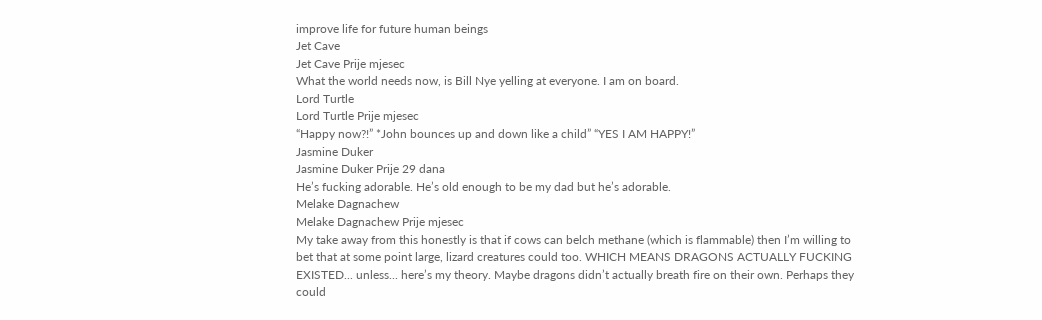improve life for future human beings
Jet Cave
Jet Cave Prije mjesec
What the world needs now, is Bill Nye yelling at everyone. I am on board.
Lord Turtle
Lord Turtle Prije mjesec
“Happy now?!” *John bounces up and down like a child” “YES I AM HAPPY!”
Jasmine Duker
Jasmine Duker Prije 29 dana
He’s fucking adorable. He’s old enough to be my dad but he’s adorable.
Melake Dagnachew
Melake Dagnachew Prije mjesec
My take away from this honestly is that if cows can belch methane (which is flammable) then I’m willing to bet that at some point large, lizard creatures could too. WHICH MEANS DRAGONS ACTUALLY FUCKING EXISTED... unless... here’s my theory. Maybe dragons didn’t actually breath fire on their own. Perhaps they could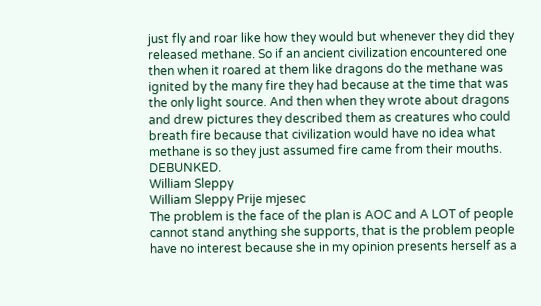just fly and roar like how they would but whenever they did they released methane. So if an ancient civilization encountered one then when it roared at them like dragons do the methane was ignited by the many fire they had because at the time that was the only light source. And then when they wrote about dragons and drew pictures they described them as creatures who could breath fire because that civilization would have no idea what methane is so they just assumed fire came from their mouths. DEBUNKED.
William Sleppy
William Sleppy Prije mjesec
The problem is the face of the plan is AOC and A LOT of people cannot stand anything she supports, that is the problem people have no interest because she in my opinion presents herself as a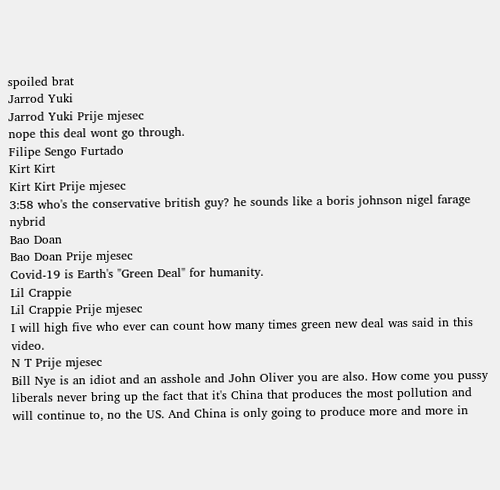spoiled brat
Jarrod Yuki
Jarrod Yuki Prije mjesec
nope this deal wont go through.
Filipe Sengo Furtado
Kirt Kirt
Kirt Kirt Prije mjesec
3:58 who's the conservative british guy? he sounds like a boris johnson nigel farage nybrid
Bao Doan
Bao Doan Prije mjesec
Covid-19 is Earth's "Green Deal" for humanity.
Lil Crappie
Lil Crappie Prije mjesec
I will high five who ever can count how many times green new deal was said in this video.
N T Prije mjesec
Bill Nye is an idiot and an asshole and John Oliver you are also. How come you pussy liberals never bring up the fact that it's China that produces the most pollution and will continue to, no the US. And China is only going to produce more and more in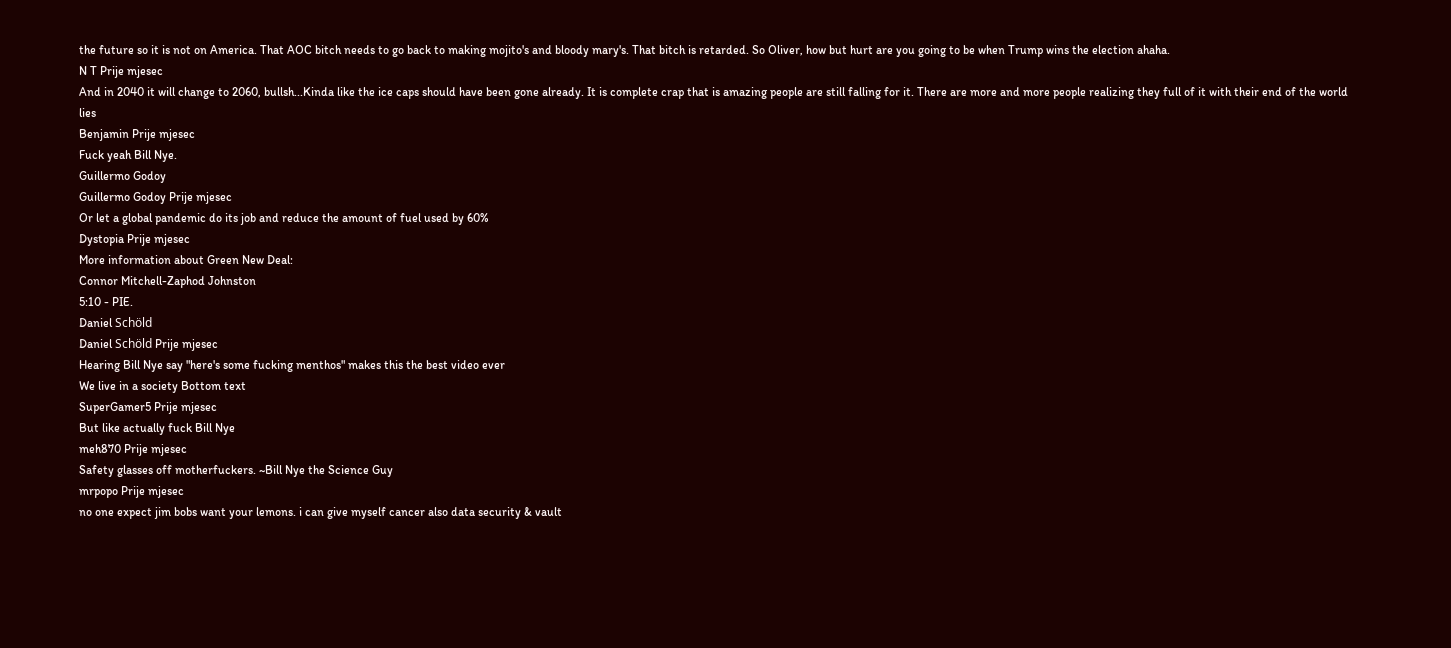the future so it is not on America. That AOC bitch needs to go back to making mojito's and bloody mary's. That bitch is retarded. So Oliver, how but hurt are you going to be when Trump wins the election ahaha.
N T Prije mjesec
And in 2040 it will change to 2060, bullsh...Kinda like the ice caps should have been gone already. It is complete crap that is amazing people are still falling for it. There are more and more people realizing they full of it with their end of the world lies
Benjamin Prije mjesec
Fuck yeah Bill Nye.
Guillermo Godoy
Guillermo Godoy Prije mjesec
Or let a global pandemic do its job and reduce the amount of fuel used by 60%
Dystopia Prije mjesec
More information about Green New Deal:
Connor Mitchell-Zaphod Johnston
5:10 - PIE.
Daniel Schöld
Daniel Schöld Prije mjesec
Hearing Bill Nye say "here's some fucking menthos" makes this the best video ever
We live in a society Bottom text
SuperGamer5 Prije mjesec
But like actually fuck Bill Nye
meh870 Prije mjesec
Safety glasses off motherfuckers. ~Bill Nye the Science Guy
mrpopo Prije mjesec
no one expect jim bobs want your lemons. i can give myself cancer also data security & vault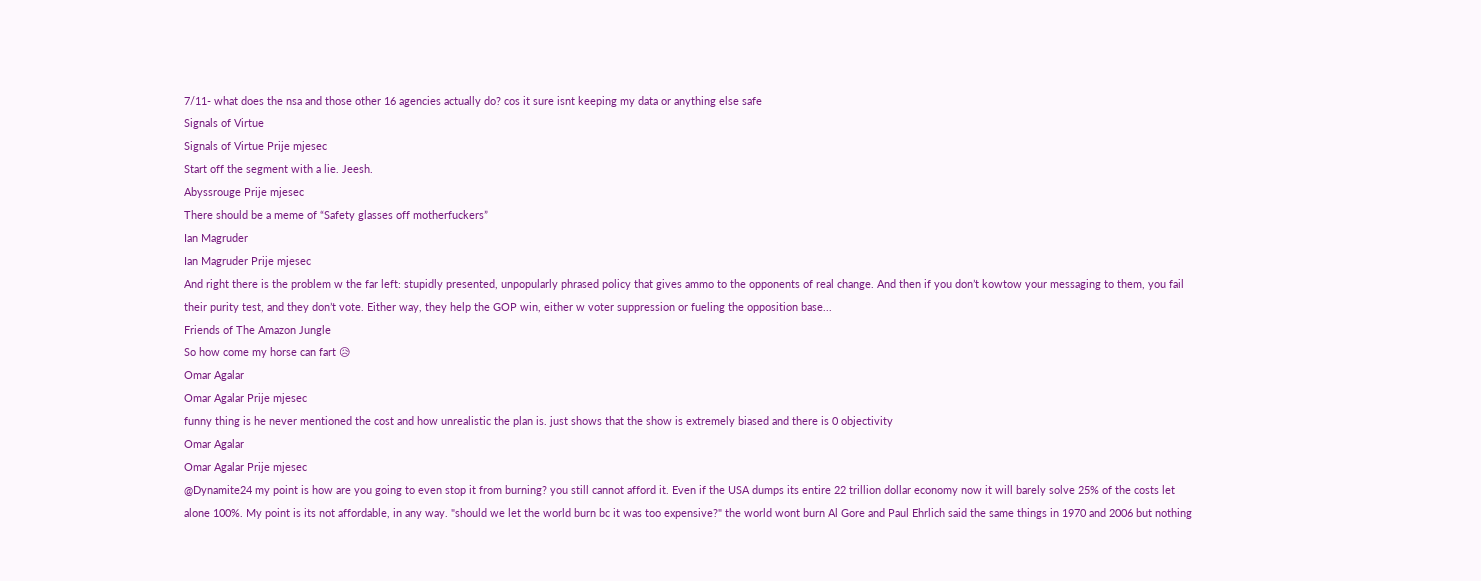7/11- what does the nsa and those other 16 agencies actually do? cos it sure isnt keeping my data or anything else safe
Signals of Virtue
Signals of Virtue Prije mjesec
Start off the segment with a lie. Jeesh.
Abyssrouge Prije mjesec
There should be a meme of “Safety glasses off motherfuckers”
Ian Magruder
Ian Magruder Prije mjesec
And right there is the problem w the far left: stupidly presented, unpopularly phrased policy that gives ammo to the opponents of real change. And then if you don’t kowtow your messaging to them, you fail their purity test, and they don’t vote. Either way, they help the GOP win, either w voter suppression or fueling the opposition base...
Friends of The Amazon Jungle
So how come my horse can fart 😥
Omar Agalar
Omar Agalar Prije mjesec
funny thing is he never mentioned the cost and how unrealistic the plan is. just shows that the show is extremely biased and there is 0 objectivity
Omar Agalar
Omar Agalar Prije mjesec
@Dynamite24 my point is how are you going to even stop it from burning? you still cannot afford it. Even if the USA dumps its entire 22 trillion dollar economy now it will barely solve 25% of the costs let alone 100%. My point is its not affordable, in any way. "should we let the world burn bc it was too expensive?" the world wont burn Al Gore and Paul Ehrlich said the same things in 1970 and 2006 but nothing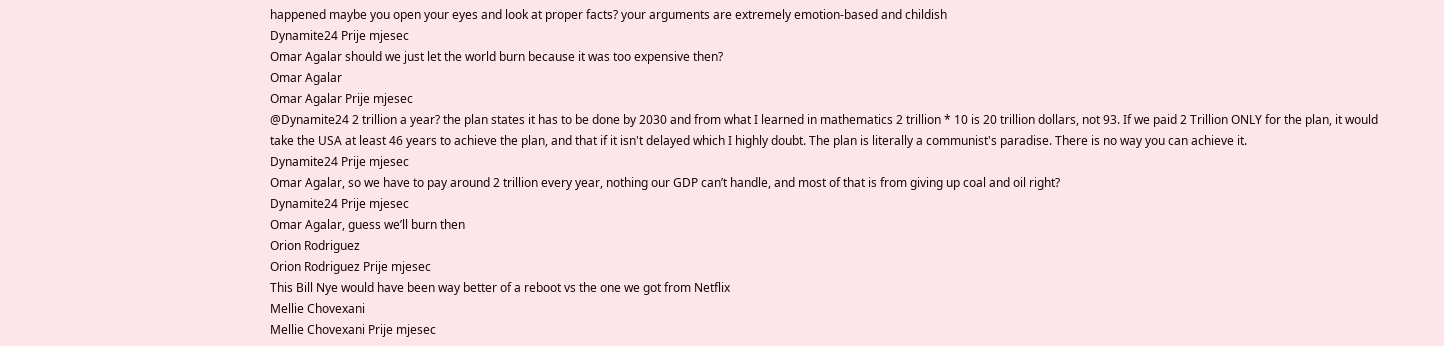happened maybe you open your eyes and look at proper facts? your arguments are extremely emotion-based and childish
Dynamite24 Prije mjesec
Omar Agalar should we just let the world burn because it was too expensive then?
Omar Agalar
Omar Agalar Prije mjesec
@Dynamite24 2 trillion a year? the plan states it has to be done by 2030 and from what I learned in mathematics 2 trillion * 10 is 20 trillion dollars, not 93. If we paid 2 Trillion ONLY for the plan, it would take the USA at least 46 years to achieve the plan, and that if it isn't delayed which I highly doubt. The plan is literally a communist's paradise. There is no way you can achieve it.
Dynamite24 Prije mjesec
Omar Agalar, so we have to pay around 2 trillion every year, nothing our GDP can’t handle, and most of that is from giving up coal and oil right?
Dynamite24 Prije mjesec
Omar Agalar, guess we’ll burn then
Orion Rodriguez
Orion Rodriguez Prije mjesec
This Bill Nye would have been way better of a reboot vs the one we got from Netflix
Mellie Chovexani
Mellie Chovexani Prije mjesec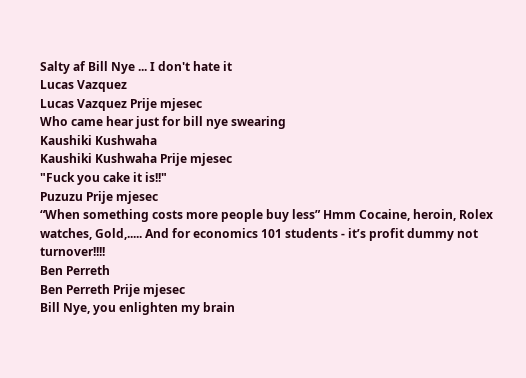Salty af Bill Nye ... I don't hate it
Lucas Vazquez
Lucas Vazquez Prije mjesec
Who came hear just for bill nye swearing
Kaushiki Kushwaha
Kaushiki Kushwaha Prije mjesec
"Fuck you cake it is!!"
Puzuzu Prije mjesec
“When something costs more people buy less” Hmm Cocaine, heroin, Rolex watches, Gold,..... And for economics 101 students - it’s profit dummy not turnover!!!!
Ben Perreth
Ben Perreth Prije mjesec
Bill Nye, you enlighten my brain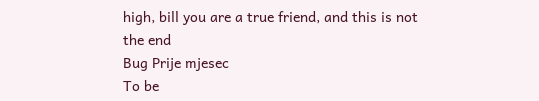high, bill you are a true friend, and this is not the end
Bug Prije mjesec
To be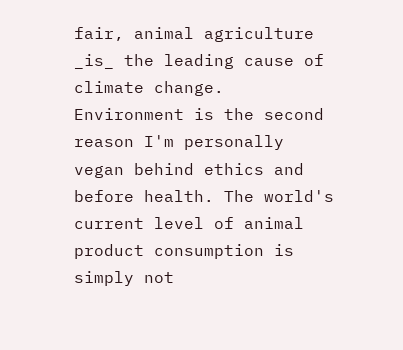fair, animal agriculture _is_ the leading cause of climate change. Environment is the second reason I'm personally vegan behind ethics and before health. The world's current level of animal product consumption is simply not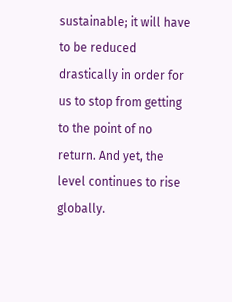sustainable; it will have to be reduced drastically in order for us to stop from getting to the point of no return. And yet, the level continues to rise globally.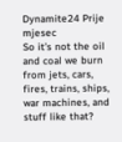Dynamite24 Prije mjesec
So it’s not the oil and coal we burn from jets, cars, fires, trains, ships, war machines, and stuff like that?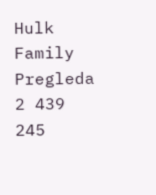Hulk Family
Pregleda 2 439 245